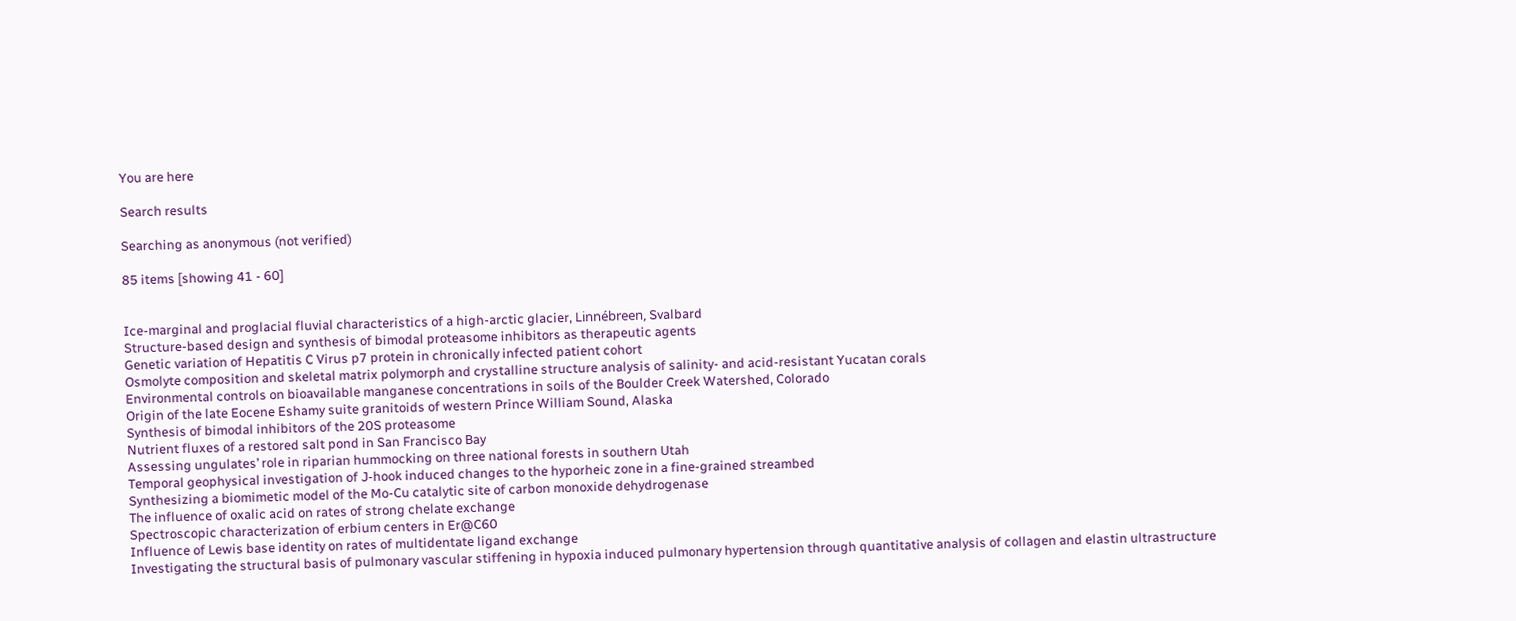You are here

Search results

Searching as anonymous (not verified)

85 items [showing 41 - 60]


Ice-marginal and proglacial fluvial characteristics of a high-arctic glacier, Linnébreen, Svalbard
Structure-based design and synthesis of bimodal proteasome inhibitors as therapeutic agents
Genetic variation of Hepatitis C Virus p7 protein in chronically infected patient cohort
Osmolyte composition and skeletal matrix polymorph and crystalline structure analysis of salinity- and acid-resistant Yucatan corals
Environmental controls on bioavailable manganese concentrations in soils of the Boulder Creek Watershed, Colorado
Origin of the late Eocene Eshamy suite granitoids of western Prince William Sound, Alaska
Synthesis of bimodal inhibitors of the 20S proteasome
Nutrient fluxes of a restored salt pond in San Francisco Bay
Assessing ungulates’ role in riparian hummocking on three national forests in southern Utah
Temporal geophysical investigation of J-hook induced changes to the hyporheic zone in a fine-grained streambed
Synthesizing a biomimetic model of the Mo-Cu catalytic site of carbon monoxide dehydrogenase
The influence of oxalic acid on rates of strong chelate exchange
Spectroscopic characterization of erbium centers in Er@C60
Influence of Lewis base identity on rates of multidentate ligand exchange
Investigating the structural basis of pulmonary vascular stiffening in hypoxia induced pulmonary hypertension through quantitative analysis of collagen and elastin ultrastructure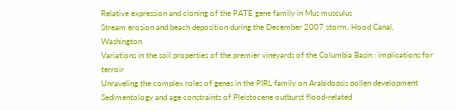Relative expression and cloning of the PATE gene family in Mus musculus
Stream erosion and beach deposition during the December 2007 storm, Hood Canal, Washington
Variations in the soil properties of the premier vineyards of the Columbia Basin : implications for terroir
Unraveling the complex roles of genes in the PIRL family on Arabidopsis pollen development
Sedimentology and age constraints of Pleistocene outburst flood-related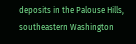deposits in the Palouse Hills, southeastern Washington